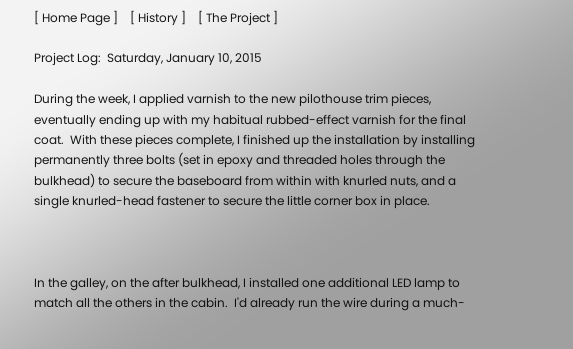[ Home Page ]    [ History ]    [ The Project ]

Project Log:  Saturday, January 10, 2015

During the week, I applied varnish to the new pilothouse trim pieces, eventually ending up with my habitual rubbed-effect varnish for the final coat.  With these pieces complete, I finished up the installation by installing permanently three bolts (set in epoxy and threaded holes through the bulkhead) to secure the baseboard from within with knurled nuts, and a single knurled-head fastener to secure the little corner box in place.



In the galley, on the after bulkhead, I installed one additional LED lamp to match all the others in the cabin.  I'd already run the wire during a much-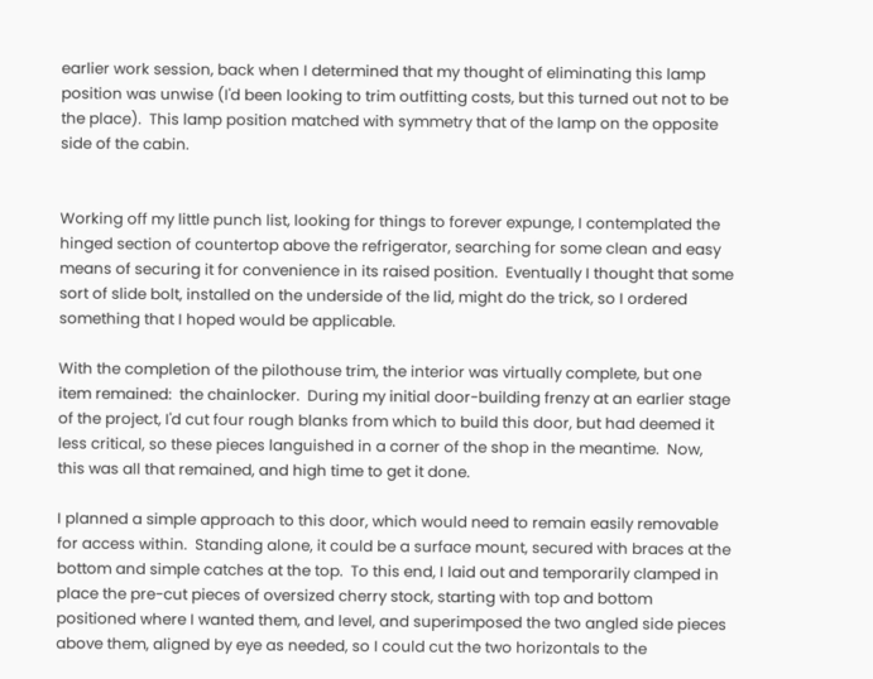earlier work session, back when I determined that my thought of eliminating this lamp position was unwise (I'd been looking to trim outfitting costs, but this turned out not to be the place).  This lamp position matched with symmetry that of the lamp on the opposite side of the cabin.


Working off my little punch list, looking for things to forever expunge, I contemplated the hinged section of countertop above the refrigerator, searching for some clean and easy means of securing it for convenience in its raised position.  Eventually I thought that some sort of slide bolt, installed on the underside of the lid, might do the trick, so I ordered something that I hoped would be applicable.

With the completion of the pilothouse trim, the interior was virtually complete, but one item remained:  the chainlocker.  During my initial door-building frenzy at an earlier stage of the project, I'd cut four rough blanks from which to build this door, but had deemed it less critical, so these pieces languished in a corner of the shop in the meantime.  Now, this was all that remained, and high time to get it done.

I planned a simple approach to this door, which would need to remain easily removable for access within.  Standing alone, it could be a surface mount, secured with braces at the bottom and simple catches at the top.  To this end, I laid out and temporarily clamped in place the pre-cut pieces of oversized cherry stock, starting with top and bottom positioned where I wanted them, and level, and superimposed the two angled side pieces above them, aligned by eye as needed, so I could cut the two horizontals to the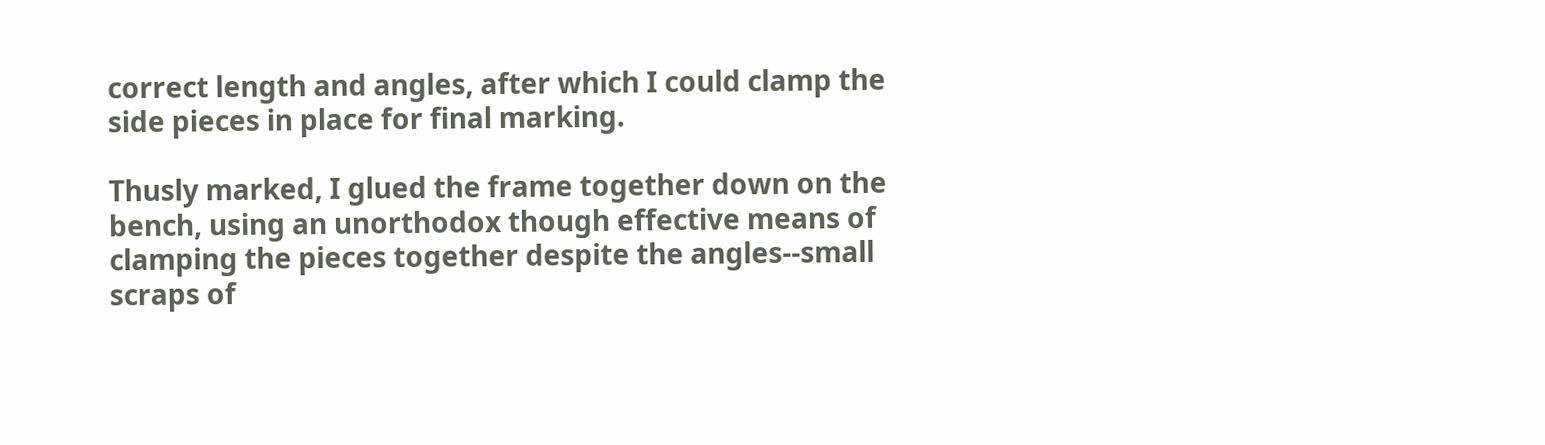correct length and angles, after which I could clamp the side pieces in place for final marking.

Thusly marked, I glued the frame together down on the bench, using an unorthodox though effective means of clamping the pieces together despite the angles--small scraps of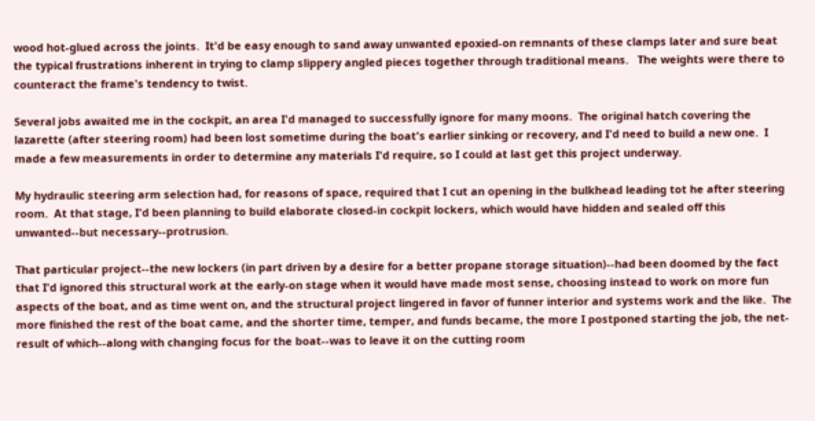wood hot-glued across the joints.  It'd be easy enough to sand away unwanted epoxied-on remnants of these clamps later and sure beat the typical frustrations inherent in trying to clamp slippery angled pieces together through traditional means.   The weights were there to counteract the frame's tendency to twist.

Several jobs awaited me in the cockpit, an area I'd managed to successfully ignore for many moons.  The original hatch covering the lazarette (after steering room) had been lost sometime during the boat's earlier sinking or recovery, and I'd need to build a new one.  I made a few measurements in order to determine any materials I'd require, so I could at last get this project underway.

My hydraulic steering arm selection had, for reasons of space, required that I cut an opening in the bulkhead leading tot he after steering room.  At that stage, I'd been planning to build elaborate closed-in cockpit lockers, which would have hidden and sealed off this unwanted--but necessary--protrusion.

That particular project--the new lockers (in part driven by a desire for a better propane storage situation)--had been doomed by the fact that I'd ignored this structural work at the early-on stage when it would have made most sense, choosing instead to work on more fun aspects of the boat, and as time went on, and the structural project lingered in favor of funner interior and systems work and the like.  The more finished the rest of the boat came, and the shorter time, temper, and funds became, the more I postponed starting the job, the net-result of which--along with changing focus for the boat--was to leave it on the cutting room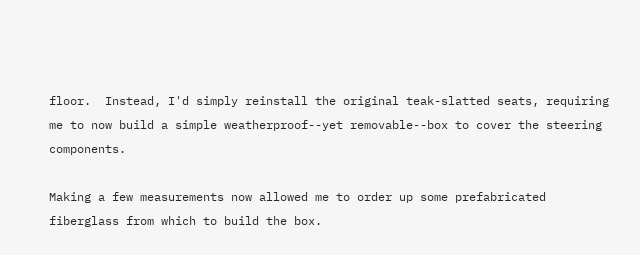floor.  Instead, I'd simply reinstall the original teak-slatted seats, requiring me to now build a simple weatherproof--yet removable--box to cover the steering components.

Making a few measurements now allowed me to order up some prefabricated fiberglass from which to build the box.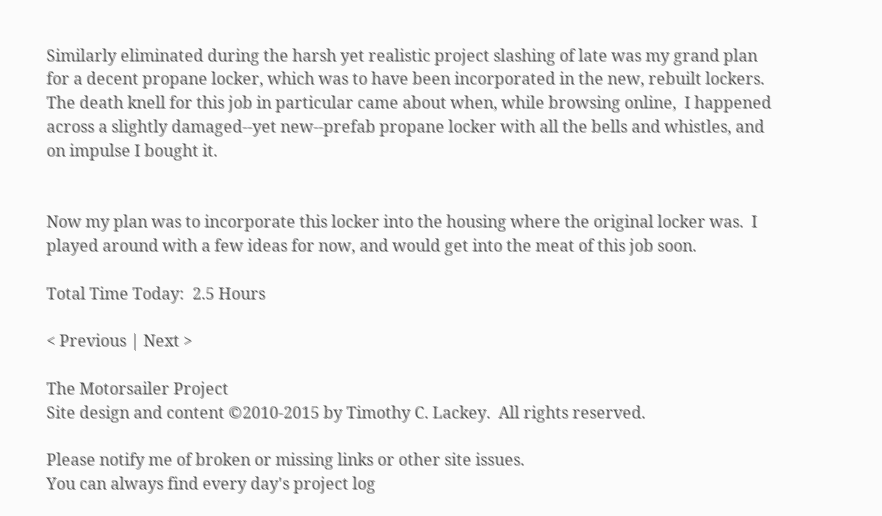Similarly eliminated during the harsh yet realistic project slashing of late was my grand plan for a decent propane locker, which was to have been incorporated in the new, rebuilt lockers.  The death knell for this job in particular came about when, while browsing online,  I happened across a slightly damaged--yet new--prefab propane locker with all the bells and whistles, and on impulse I bought it.


Now my plan was to incorporate this locker into the housing where the original locker was.  I played around with a few ideas for now, and would get into the meat of this job soon.

Total Time Today:  2.5 Hours

< Previous | Next >

The Motorsailer Project
Site design and content ©2010-2015 by Timothy C. Lackey.  All rights reserved.

Please notify me of broken or missing links or other site issues.
You can always find every day's project log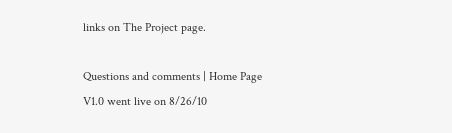links on The Project page.

Questions and comments | Home Page
V1.0 went live on 8/26/10